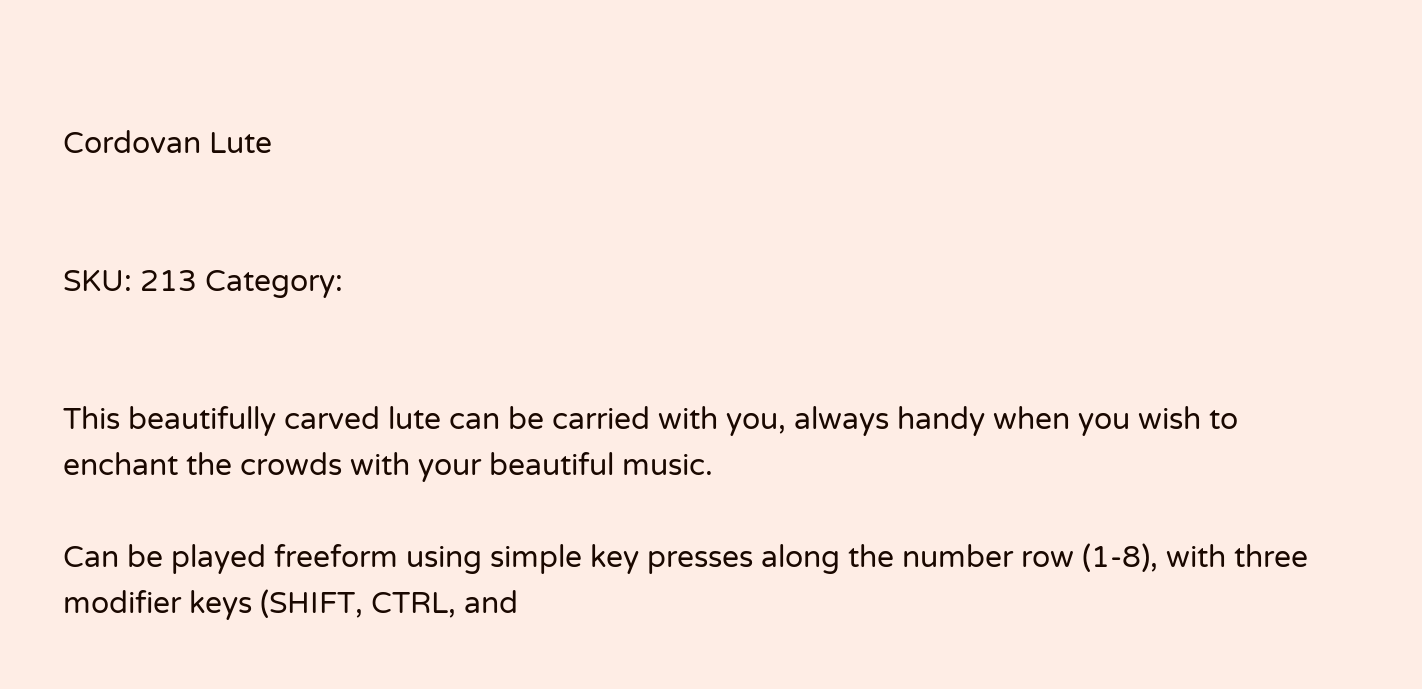Cordovan Lute


SKU: 213 Category:


This beautifully carved lute can be carried with you, always handy when you wish to enchant the crowds with your beautiful music.

Can be played freeform using simple key presses along the number row (1-8), with three modifier keys (SHIFT, CTRL, and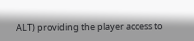ALT) providing the player access to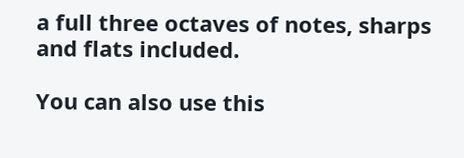a full three octaves of notes, sharps and flats included.

You can also use this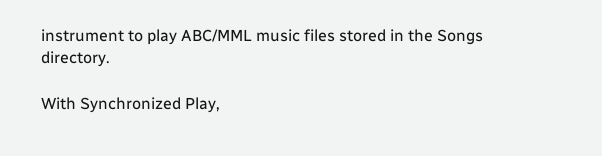instrument to play ABC/MML music files stored in the Songs directory.

With Synchronized Play,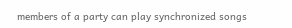members of a party can play synchronized songs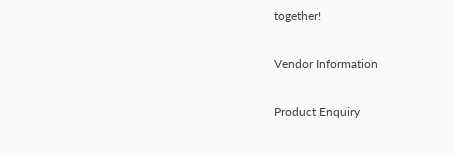together!

Vendor Information

Product Enquiry